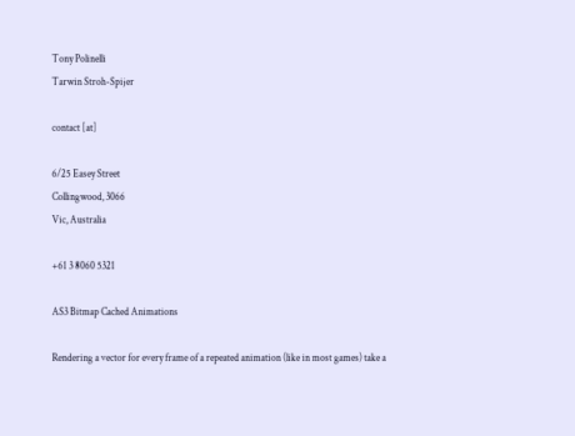Tony Polinelli
Tarwin Stroh-Spijer

contact [at]

6/25 Easey Street
Collingwood, 3066
Vic, Australia

+61 3 8060 5321

AS3 Bitmap Cached Animations

Rendering a vector for every frame of a repeated animation (like in most games) take a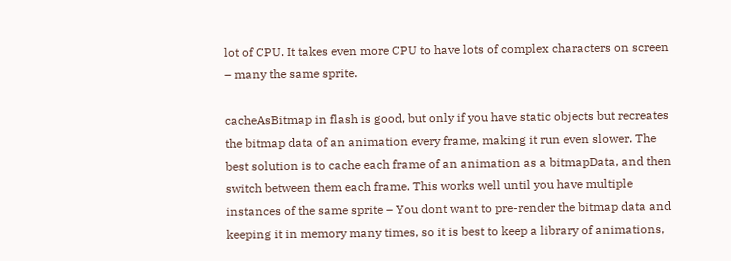lot of CPU. It takes even more CPU to have lots of complex characters on screen – many the same sprite.

cacheAsBitmap in flash is good, but only if you have static objects but recreates the bitmap data of an animation every frame, making it run even slower. The best solution is to cache each frame of an animation as a bitmapData, and then switch between them each frame. This works well until you have multiple instances of the same sprite – You dont want to pre-render the bitmap data and keeping it in memory many times, so it is best to keep a library of animations,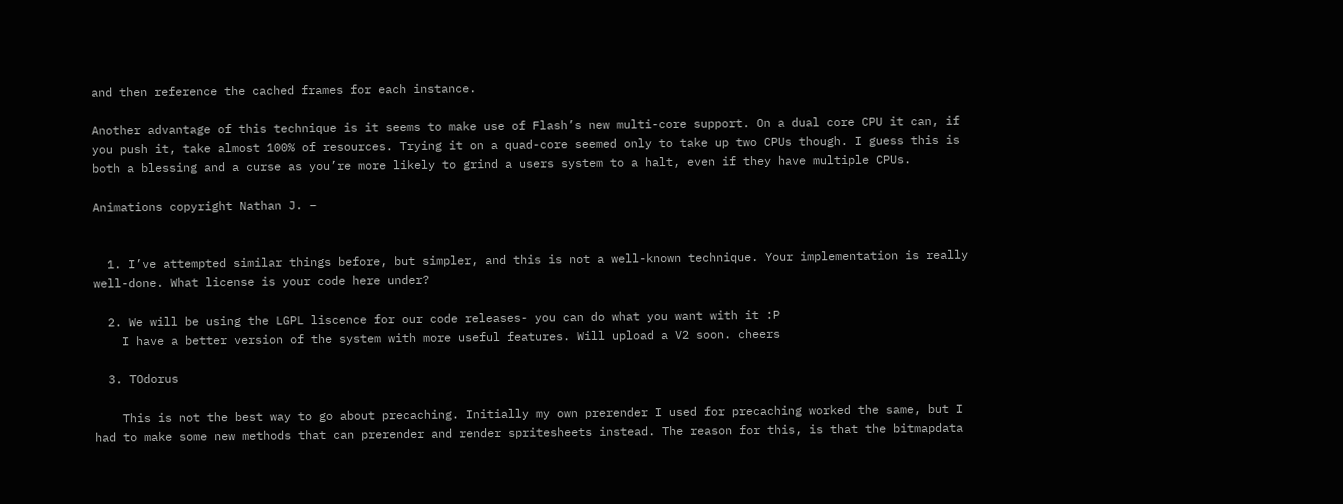and then reference the cached frames for each instance.

Another advantage of this technique is it seems to make use of Flash’s new multi-core support. On a dual core CPU it can, if you push it, take almost 100% of resources. Trying it on a quad-core seemed only to take up two CPUs though. I guess this is both a blessing and a curse as you’re more likely to grind a users system to a halt, even if they have multiple CPUs.

Animations copyright Nathan J. –


  1. I’ve attempted similar things before, but simpler, and this is not a well-known technique. Your implementation is really well-done. What license is your code here under?

  2. We will be using the LGPL liscence for our code releases- you can do what you want with it :P
    I have a better version of the system with more useful features. Will upload a V2 soon. cheers

  3. TOdorus

    This is not the best way to go about precaching. Initially my own prerender I used for precaching worked the same, but I had to make some new methods that can prerender and render spritesheets instead. The reason for this, is that the bitmapdata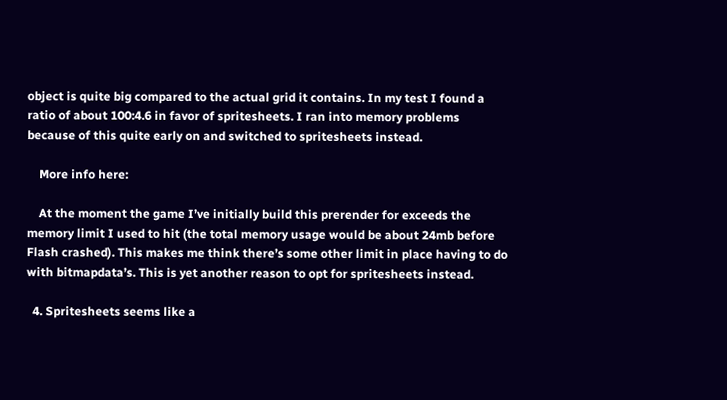object is quite big compared to the actual grid it contains. In my test I found a ratio of about 100:4.6 in favor of spritesheets. I ran into memory problems because of this quite early on and switched to spritesheets instead.

    More info here:

    At the moment the game I’ve initially build this prerender for exceeds the memory limit I used to hit (the total memory usage would be about 24mb before Flash crashed). This makes me think there’s some other limit in place having to do with bitmapdata’s. This is yet another reason to opt for spritesheets instead.

  4. Spritesheets seems like a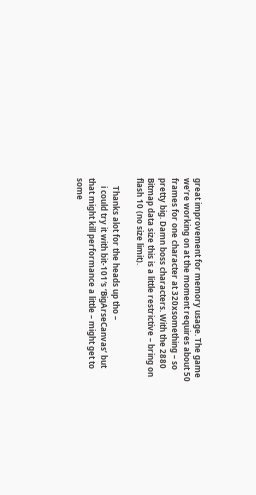great improvement for memory usage. The game we’re working on at the moment requires about 50 frames for one character at 320xsomething – so pretty big. Damn boss characters. With the 2880 Bitmap data size this is a little restrictive – bring on flash 10 (no size limit).

    Thanks alot for the heads up tho –
    i could try it with bit-101′s ‘BigArseCanvas’ but that might kill performance a little – might get to some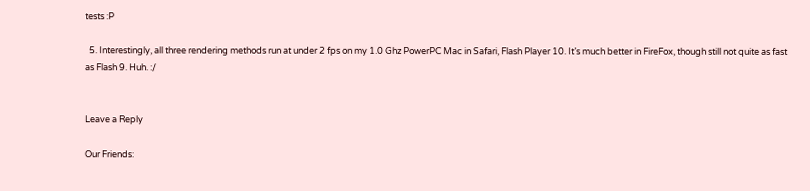tests :P

  5. Interestingly, all three rendering methods run at under 2 fps on my 1.0 Ghz PowerPC Mac in Safari, Flash Player 10. It’s much better in FireFox, though still not quite as fast as Flash 9. Huh. :/


Leave a Reply

Our Friends: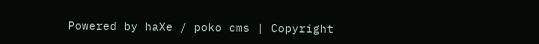Powered by haXe / poko cms | Copyright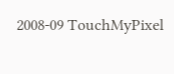2008-09 TouchMyPixel